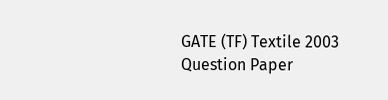GATE (TF) Textile 2003 Question Paper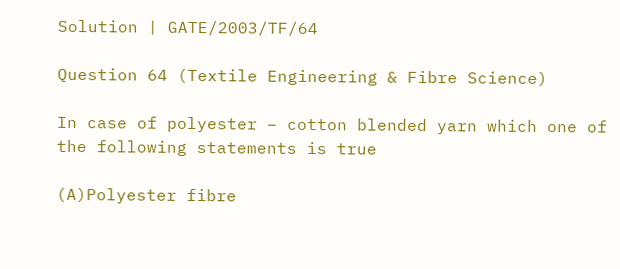Solution | GATE/2003/TF/64

Question 64 (Textile Engineering & Fibre Science)

In case of polyester – cotton blended yarn which one of the following statements is true

(A)Polyester fibre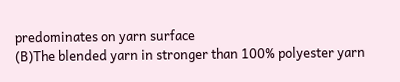predominates on yarn surface
(B)The blended yarn in stronger than 100% polyester yarn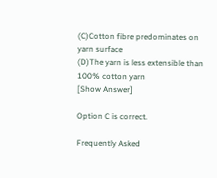(C)Cotton fibre predominates on yarn surface
(D)The yarn is less extensible than 100% cotton yarn
[Show Answer]

Option C is correct.

Frequently Asked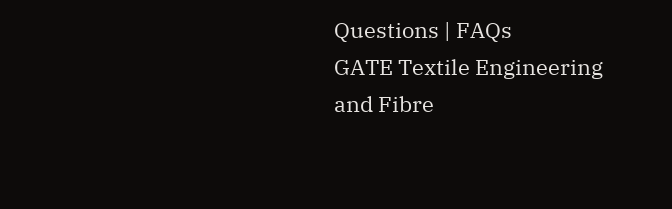Questions | FAQs
GATE Textile Engineering and Fibre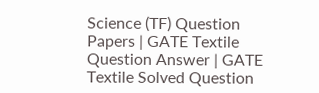Science (TF) Question Papers | GATE Textile Question Answer | GATE Textile Solved Question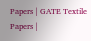Papers | GATE Textile Papers |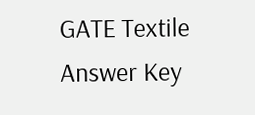GATE Textile Answer Key